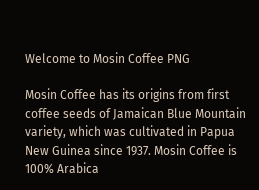Welcome to Mosin Coffee PNG

Mosin Coffee has its origins from first coffee seeds of Jamaican Blue Mountain variety, which was cultivated in Papua New Guinea since 1937. Mosin Coffee is 100% Arabica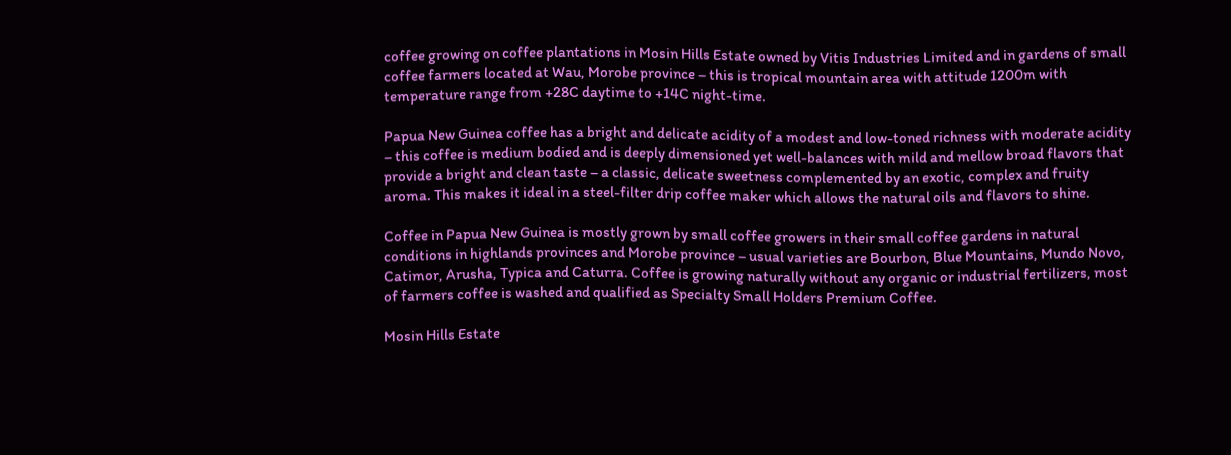coffee growing on coffee plantations in Mosin Hills Estate owned by Vitis Industries Limited and in gardens of small coffee farmers located at Wau, Morobe province – this is tropical mountain area with attitude 1200m with temperature range from +28C daytime to +14C night-time.

Papua New Guinea coffee has a bright and delicate acidity of a modest and low-toned richness with moderate acidity – this coffee is medium bodied and is deeply dimensioned yet well-balances with mild and mellow broad flavors that provide a bright and clean taste – a classic, delicate sweetness complemented by an exotic, complex and fruity aroma. This makes it ideal in a steel-filter drip coffee maker which allows the natural oils and flavors to shine.

Coffee in Papua New Guinea is mostly grown by small coffee growers in their small coffee gardens in natural conditions in highlands provinces and Morobe province – usual varieties are Bourbon, Blue Mountains, Mundo Novo, Catimor, Arusha, Typica and Caturra. Coffee is growing naturally without any organic or industrial fertilizers, most of farmers coffee is washed and qualified as Specialty Small Holders Premium Coffee.

Mosin Hills Estate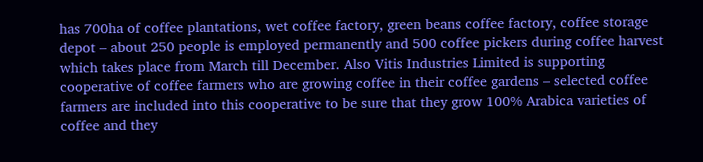has 700ha of coffee plantations, wet coffee factory, green beans coffee factory, coffee storage depot – about 250 people is employed permanently and 500 coffee pickers during coffee harvest which takes place from March till December. Also Vitis Industries Limited is supporting cooperative of coffee farmers who are growing coffee in their coffee gardens – selected coffee farmers are included into this cooperative to be sure that they grow 100% Arabica varieties of coffee and they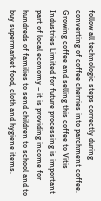follow all technologic steps correctly during converting of coffee cherries into parchment coffee. Growing coffee and selling this coffee to Vitis Industries Limited for future processing is important part of local economy – it is providing income for hundreds of families to send children to school and to buy supermarket food, cloth and hygiene items.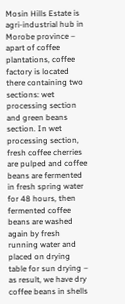Mosin Hills Estate is agri-industrial hub in Morobe province – apart of coffee plantations, coffee factory is located there containing two sections: wet processing section and green beans section. In wet processing section, fresh coffee cherries are pulped and coffee beans are fermented in fresh spring water for 48 hours, then fermented coffee  beans are washed again by fresh running water and placed on drying table for sun drying – as result, we have dry coffee beans in shells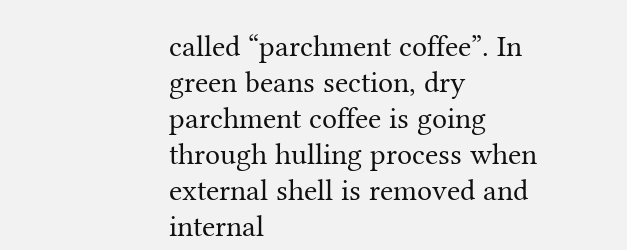called “parchment coffee”. In green beans section, dry parchment coffee is going through hulling process when external shell is removed and internal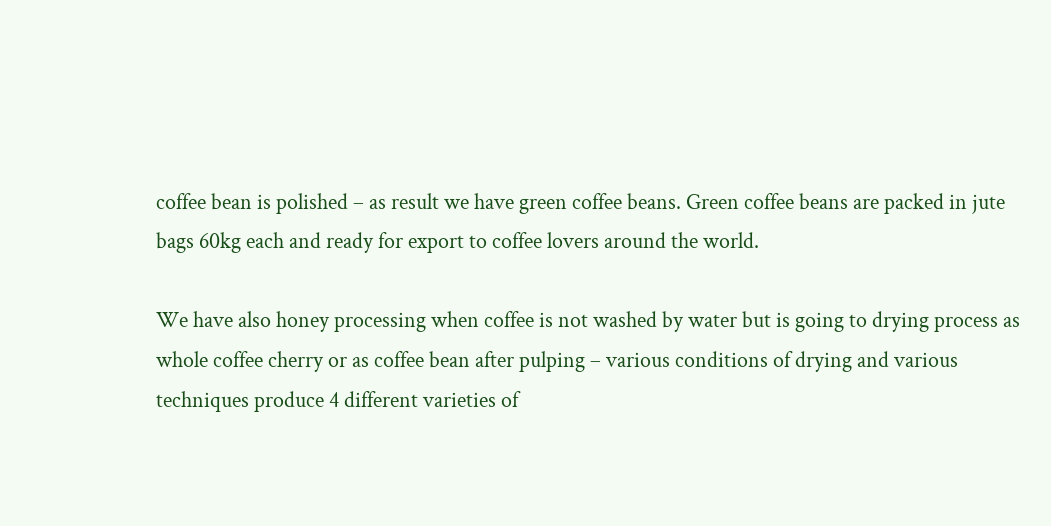coffee bean is polished – as result we have green coffee beans. Green coffee beans are packed in jute bags 60kg each and ready for export to coffee lovers around the world.

We have also honey processing when coffee is not washed by water but is going to drying process as whole coffee cherry or as coffee bean after pulping – various conditions of drying and various techniques produce 4 different varieties of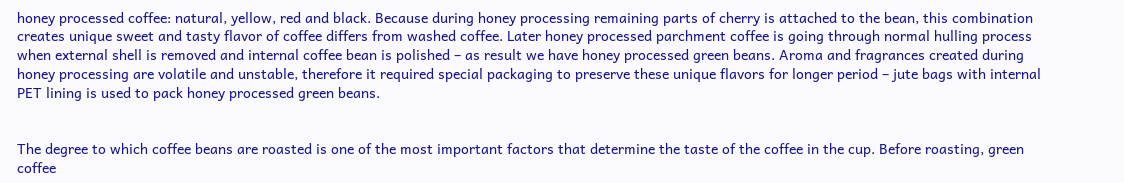honey processed coffee: natural, yellow, red and black. Because during honey processing remaining parts of cherry is attached to the bean, this combination creates unique sweet and tasty flavor of coffee differs from washed coffee. Later honey processed parchment coffee is going through normal hulling process when external shell is removed and internal coffee bean is polished – as result we have honey processed green beans. Aroma and fragrances created during honey processing are volatile and unstable, therefore it required special packaging to preserve these unique flavors for longer period – jute bags with internal PET lining is used to pack honey processed green beans.


The degree to which coffee beans are roasted is one of the most important factors that determine the taste of the coffee in the cup. Before roasting, green coffee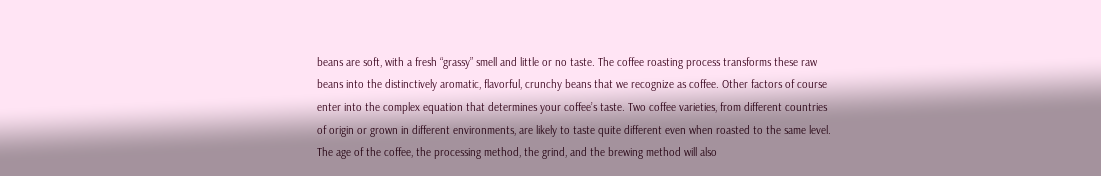beans are soft, with a fresh “grassy” smell and little or no taste. The coffee roasting process transforms these raw beans into the distinctively aromatic, flavorful, crunchy beans that we recognize as coffee. Other factors of course enter into the complex equation that determines your coffee’s taste. Two coffee varieties, from different countries of origin or grown in different environments, are likely to taste quite different even when roasted to the same level. The age of the coffee, the processing method, the grind, and the brewing method will also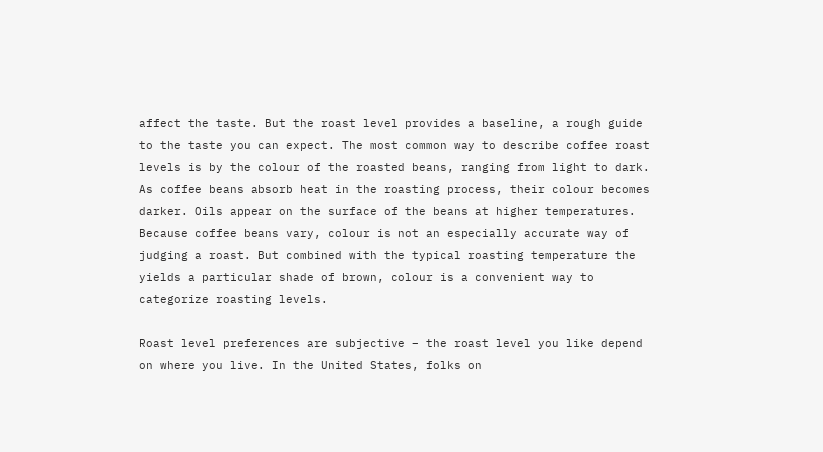affect the taste. But the roast level provides a baseline, a rough guide to the taste you can expect. The most common way to describe coffee roast levels is by the colour of the roasted beans, ranging from light to dark. As coffee beans absorb heat in the roasting process, their colour becomes darker. Oils appear on the surface of the beans at higher temperatures. Because coffee beans vary, colour is not an especially accurate way of judging a roast. But combined with the typical roasting temperature the yields a particular shade of brown, colour is a convenient way to categorize roasting levels.

Roast level preferences are subjective – the roast level you like depend on where you live. In the United States, folks on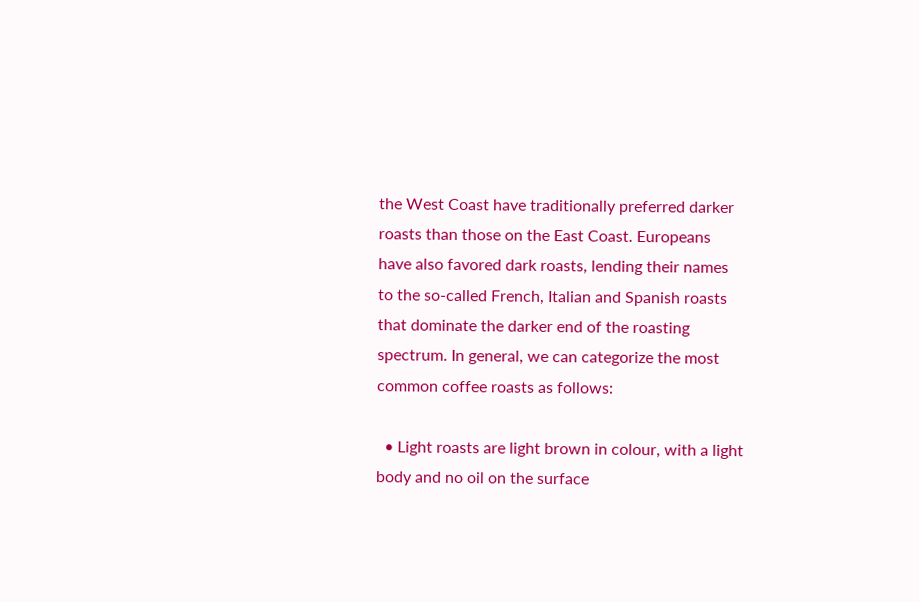the West Coast have traditionally preferred darker roasts than those on the East Coast. Europeans have also favored dark roasts, lending their names to the so-called French, Italian and Spanish roasts that dominate the darker end of the roasting spectrum. In general, we can categorize the most common coffee roasts as follows:

  • Light roasts are light brown in colour, with a light body and no oil on the surface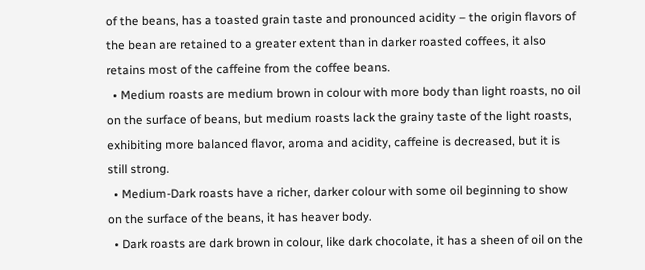of the beans, has a toasted grain taste and pronounced acidity – the origin flavors of the bean are retained to a greater extent than in darker roasted coffees, it also retains most of the caffeine from the coffee beans.
  • Medium roasts are medium brown in colour with more body than light roasts, no oil on the surface of beans, but medium roasts lack the grainy taste of the light roasts, exhibiting more balanced flavor, aroma and acidity, caffeine is decreased, but it is still strong.
  • Medium-Dark roasts have a richer, darker colour with some oil beginning to show on the surface of the beans, it has heaver body.
  • Dark roasts are dark brown in colour, like dark chocolate, it has a sheen of oil on the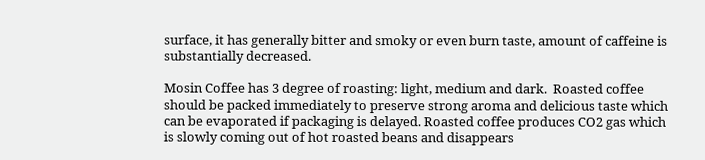surface, it has generally bitter and smoky or even burn taste, amount of caffeine is substantially decreased.

Mosin Coffee has 3 degree of roasting: light, medium and dark.  Roasted coffee should be packed immediately to preserve strong aroma and delicious taste which can be evaporated if packaging is delayed. Roasted coffee produces CO2 gas which is slowly coming out of hot roasted beans and disappears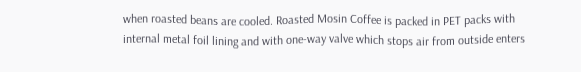when roasted beans are cooled. Roasted Mosin Coffee is packed in PET packs with internal metal foil lining and with one-way valve which stops air from outside enters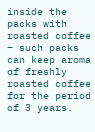inside the packs with roasted coffee – such packs can keep aroma of freshly roasted coffee for the period of 3 years.